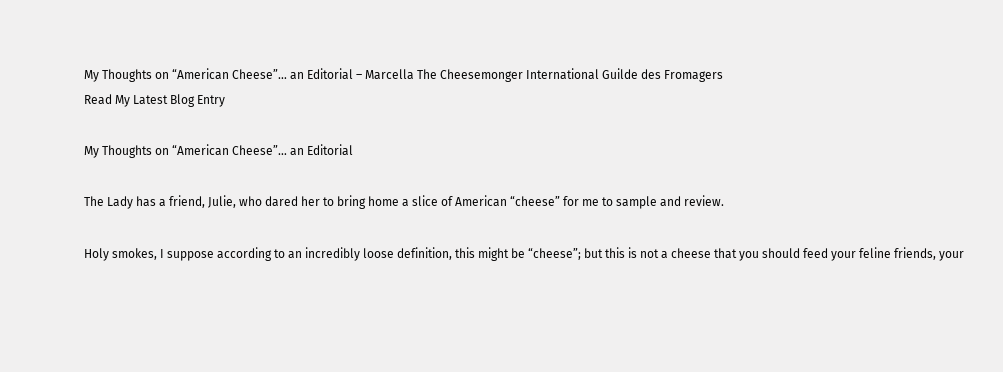My Thoughts on “American Cheese”… an Editorial – Marcella The Cheesemonger International Guilde des Fromagers
Read My Latest Blog Entry

My Thoughts on “American Cheese”… an Editorial

The Lady has a friend, Julie, who dared her to bring home a slice of American “cheese” for me to sample and review.

Holy smokes, I suppose according to an incredibly loose definition, this might be “cheese”; but this is not a cheese that you should feed your feline friends, your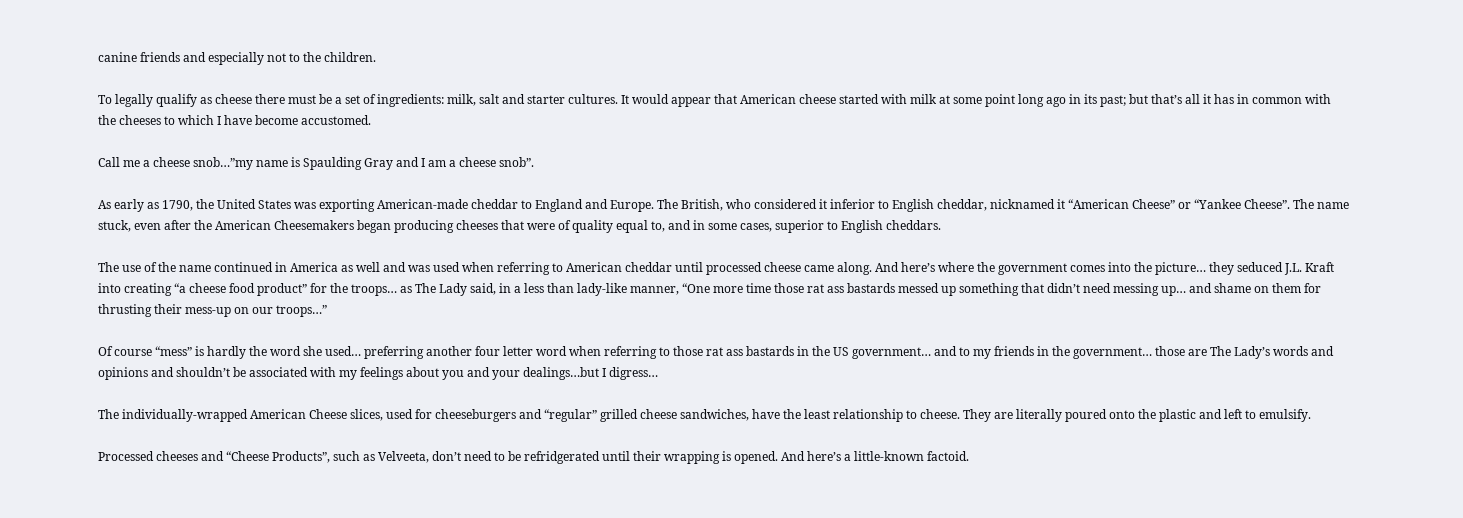canine friends and especially not to the children.

To legally qualify as cheese there must be a set of ingredients: milk, salt and starter cultures. It would appear that American cheese started with milk at some point long ago in its past; but that’s all it has in common with the cheeses to which I have become accustomed.

Call me a cheese snob…”my name is Spaulding Gray and I am a cheese snob”.

As early as 1790, the United States was exporting American-made cheddar to England and Europe. The British, who considered it inferior to English cheddar, nicknamed it “American Cheese” or “Yankee Cheese”. The name stuck, even after the American Cheesemakers began producing cheeses that were of quality equal to, and in some cases, superior to English cheddars.

The use of the name continued in America as well and was used when referring to American cheddar until processed cheese came along. And here’s where the government comes into the picture… they seduced J.L. Kraft into creating “a cheese food product” for the troops… as The Lady said, in a less than lady-like manner, “One more time those rat ass bastards messed up something that didn’t need messing up… and shame on them for thrusting their mess-up on our troops…”

Of course “mess” is hardly the word she used… preferring another four letter word when referring to those rat ass bastards in the US government… and to my friends in the government… those are The Lady’s words and opinions and shouldn’t be associated with my feelings about you and your dealings…but I digress…

The individually-wrapped American Cheese slices, used for cheeseburgers and “regular” grilled cheese sandwiches, have the least relationship to cheese. They are literally poured onto the plastic and left to emulsify.

Processed cheeses and “Cheese Products”, such as Velveeta, don’t need to be refridgerated until their wrapping is opened. And here’s a little-known factoid.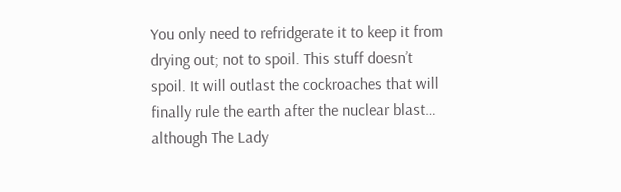You only need to refridgerate it to keep it from drying out; not to spoil. This stuff doesn’t spoil. It will outlast the cockroaches that will finally rule the earth after the nuclear blast… although The Lady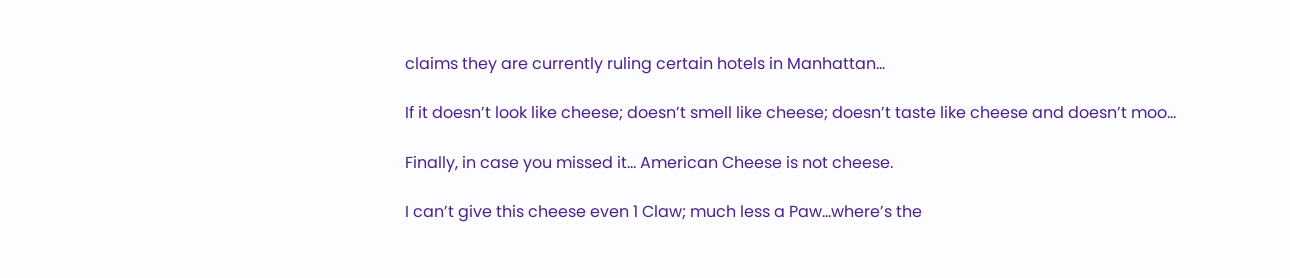claims they are currently ruling certain hotels in Manhattan…

If it doesn’t look like cheese; doesn’t smell like cheese; doesn’t taste like cheese and doesn’t moo…

Finally, in case you missed it… American Cheese is not cheese.

I can’t give this cheese even 1 Claw; much less a Paw…where’s the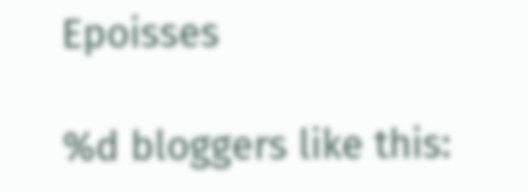Epoisses

%d bloggers like this: